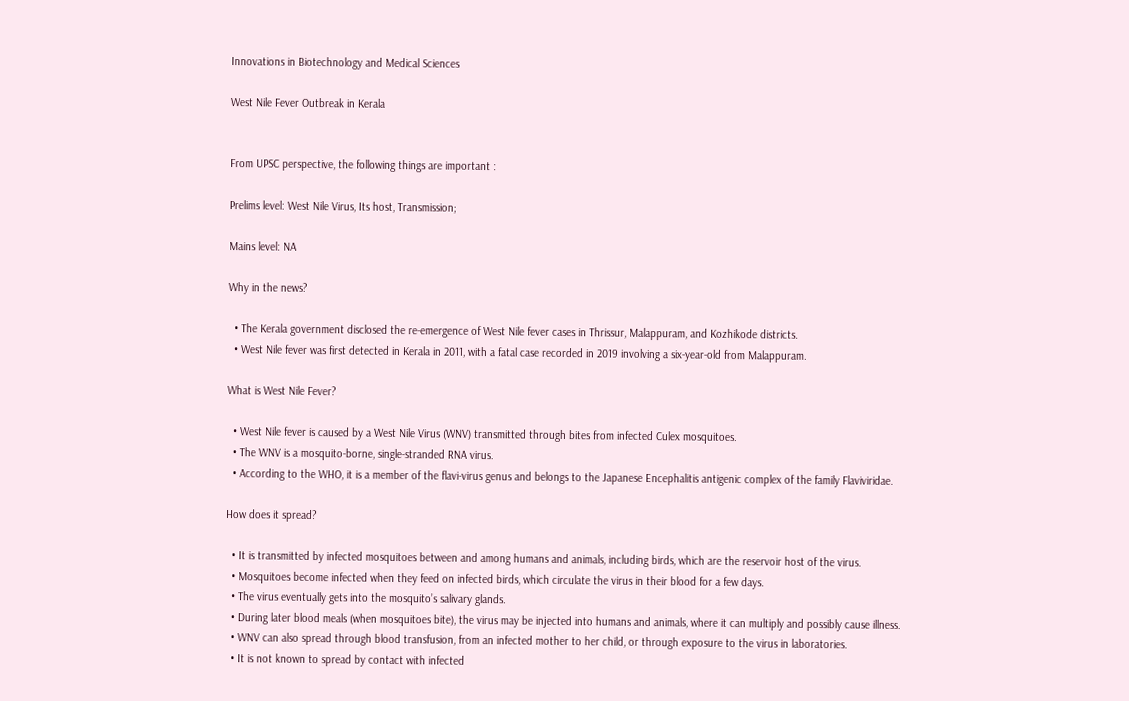Innovations in Biotechnology and Medical Sciences

West Nile Fever Outbreak in Kerala


From UPSC perspective, the following things are important :

Prelims level: West Nile Virus, Its host, Transmission;

Mains level: NA

Why in the news?

  • The Kerala government disclosed the re-emergence of West Nile fever cases in Thrissur, Malappuram, and Kozhikode districts.
  • West Nile fever was first detected in Kerala in 2011, with a fatal case recorded in 2019 involving a six-year-old from Malappuram.

What is West Nile Fever?

  • West Nile fever is caused by a West Nile Virus (WNV) transmitted through bites from infected Culex mosquitoes.
  • The WNV is a mosquito-borne, single-stranded RNA virus.
  • According to the WHO, it is a member of the flavi-virus genus and belongs to the Japanese Encephalitis antigenic complex of the family Flaviviridae.

How does it spread?

  • It is transmitted by infected mosquitoes between and among humans and animals, including birds, which are the reservoir host of the virus.
  • Mosquitoes become infected when they feed on infected birds, which circulate the virus in their blood for a few days.
  • The virus eventually gets into the mosquito’s salivary glands.
  • During later blood meals (when mosquitoes bite), the virus may be injected into humans and animals, where it can multiply and possibly cause illness.
  • WNV can also spread through blood transfusion, from an infected mother to her child, or through exposure to the virus in laboratories.
  • It is not known to spread by contact with infected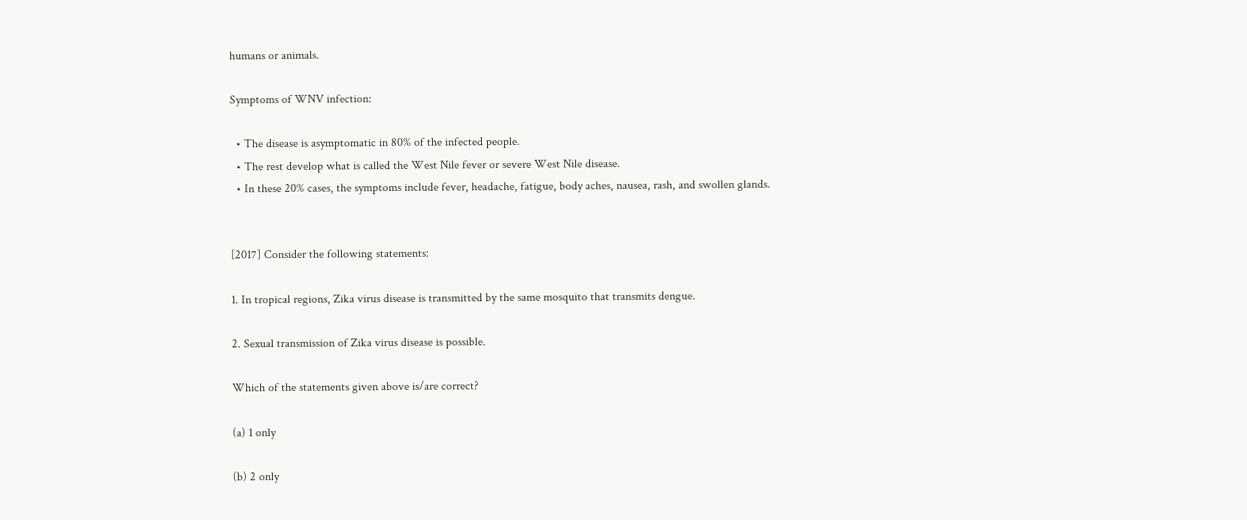humans or animals.

Symptoms of WNV infection:

  • The disease is asymptomatic in 80% of the infected people.
  • The rest develop what is called the West Nile fever or severe West Nile disease.
  • In these 20% cases, the symptoms include fever, headache, fatigue, body aches, nausea, rash, and swollen glands.


[2017] Consider the following statements:

1. In tropical regions, Zika virus disease is transmitted by the same mosquito that transmits dengue.

2. Sexual transmission of Zika virus disease is possible.

Which of the statements given above is/are correct?

(a) 1 only

(b) 2 only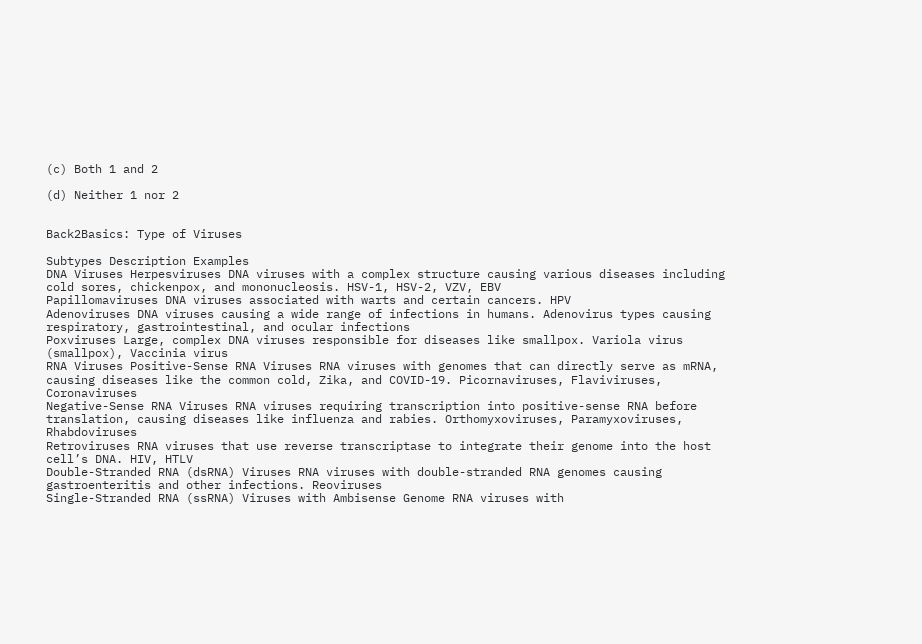(c) Both 1 and 2

(d) Neither 1 nor 2


Back2Basics: Type of Viruses

Subtypes Description Examples
DNA Viruses Herpesviruses DNA viruses with a complex structure causing various diseases including cold sores, chickenpox, and mononucleosis. HSV-1, HSV-2, VZV, EBV
Papillomaviruses DNA viruses associated with warts and certain cancers. HPV
Adenoviruses DNA viruses causing a wide range of infections in humans. Adenovirus types causing respiratory, gastrointestinal, and ocular infections
Poxviruses Large, complex DNA viruses responsible for diseases like smallpox. Variola virus (smallpox), Vaccinia virus
RNA Viruses Positive-Sense RNA Viruses RNA viruses with genomes that can directly serve as mRNA, causing diseases like the common cold, Zika, and COVID-19. Picornaviruses, Flaviviruses, Coronaviruses
Negative-Sense RNA Viruses RNA viruses requiring transcription into positive-sense RNA before translation, causing diseases like influenza and rabies. Orthomyxoviruses, Paramyxoviruses, Rhabdoviruses
Retroviruses RNA viruses that use reverse transcriptase to integrate their genome into the host cell’s DNA. HIV, HTLV
Double-Stranded RNA (dsRNA) Viruses RNA viruses with double-stranded RNA genomes causing gastroenteritis and other infections. Reoviruses
Single-Stranded RNA (ssRNA) Viruses with Ambisense Genome RNA viruses with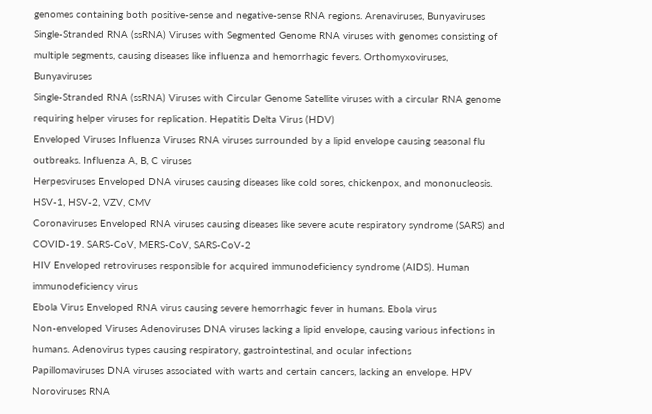genomes containing both positive-sense and negative-sense RNA regions. Arenaviruses, Bunyaviruses
Single-Stranded RNA (ssRNA) Viruses with Segmented Genome RNA viruses with genomes consisting of multiple segments, causing diseases like influenza and hemorrhagic fevers. Orthomyxoviruses, Bunyaviruses
Single-Stranded RNA (ssRNA) Viruses with Circular Genome Satellite viruses with a circular RNA genome requiring helper viruses for replication. Hepatitis Delta Virus (HDV)
Enveloped Viruses Influenza Viruses RNA viruses surrounded by a lipid envelope causing seasonal flu outbreaks. Influenza A, B, C viruses
Herpesviruses Enveloped DNA viruses causing diseases like cold sores, chickenpox, and mononucleosis. HSV-1, HSV-2, VZV, CMV
Coronaviruses Enveloped RNA viruses causing diseases like severe acute respiratory syndrome (SARS) and COVID-19. SARS-CoV, MERS-CoV, SARS-CoV-2
HIV Enveloped retroviruses responsible for acquired immunodeficiency syndrome (AIDS). Human immunodeficiency virus
Ebola Virus Enveloped RNA virus causing severe hemorrhagic fever in humans. Ebola virus
Non-enveloped Viruses Adenoviruses DNA viruses lacking a lipid envelope, causing various infections in humans. Adenovirus types causing respiratory, gastrointestinal, and ocular infections
Papillomaviruses DNA viruses associated with warts and certain cancers, lacking an envelope. HPV
Noroviruses RNA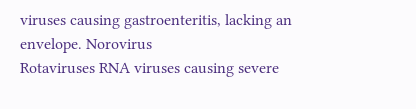viruses causing gastroenteritis, lacking an envelope. Norovirus
Rotaviruses RNA viruses causing severe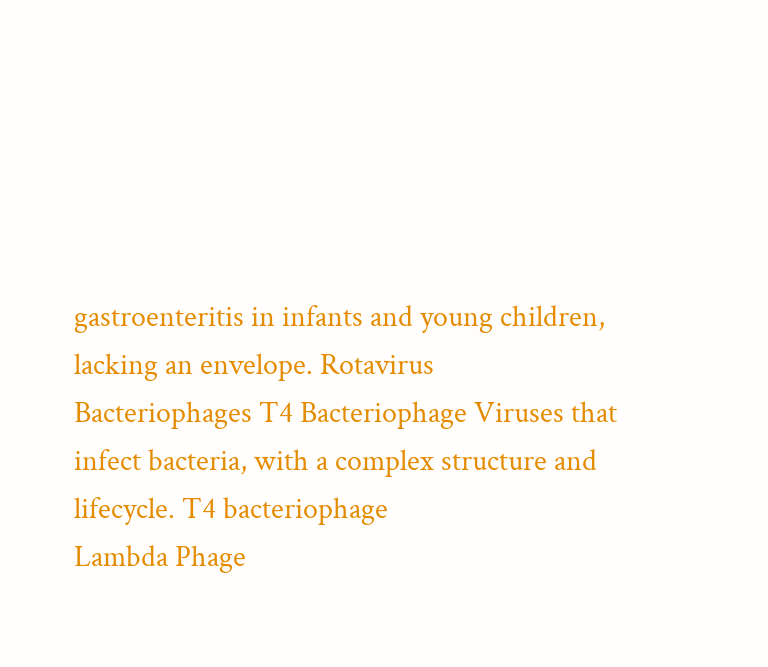gastroenteritis in infants and young children, lacking an envelope. Rotavirus
Bacteriophages T4 Bacteriophage Viruses that infect bacteria, with a complex structure and lifecycle. T4 bacteriophage
Lambda Phage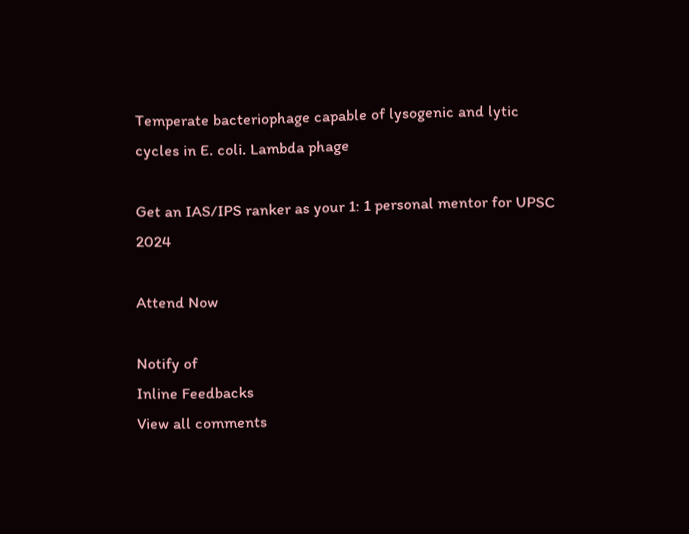Temperate bacteriophage capable of lysogenic and lytic cycles in E. coli. Lambda phage

Get an IAS/IPS ranker as your 1: 1 personal mentor for UPSC 2024

Attend Now

Notify of
Inline Feedbacks
View all comments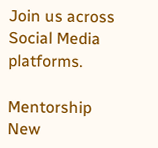Join us across Social Media platforms.

Mentorship New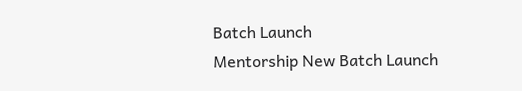Batch Launch
Mentorship New Batch Launch